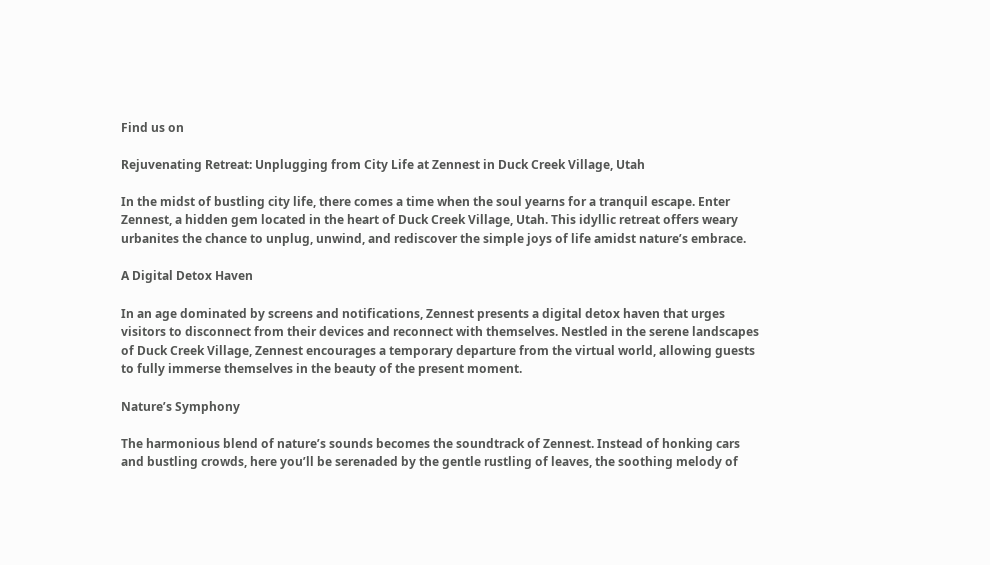Find us on

Rejuvenating Retreat: Unplugging from City Life at Zennest in Duck Creek Village, Utah

In the midst of bustling city life, there comes a time when the soul yearns for a tranquil escape. Enter Zennest, a hidden gem located in the heart of Duck Creek Village, Utah. This idyllic retreat offers weary urbanites the chance to unplug, unwind, and rediscover the simple joys of life amidst nature’s embrace.

A Digital Detox Haven

In an age dominated by screens and notifications, Zennest presents a digital detox haven that urges visitors to disconnect from their devices and reconnect with themselves. Nestled in the serene landscapes of Duck Creek Village, Zennest encourages a temporary departure from the virtual world, allowing guests to fully immerse themselves in the beauty of the present moment.

Nature’s Symphony

The harmonious blend of nature’s sounds becomes the soundtrack of Zennest. Instead of honking cars and bustling crowds, here you’ll be serenaded by the gentle rustling of leaves, the soothing melody of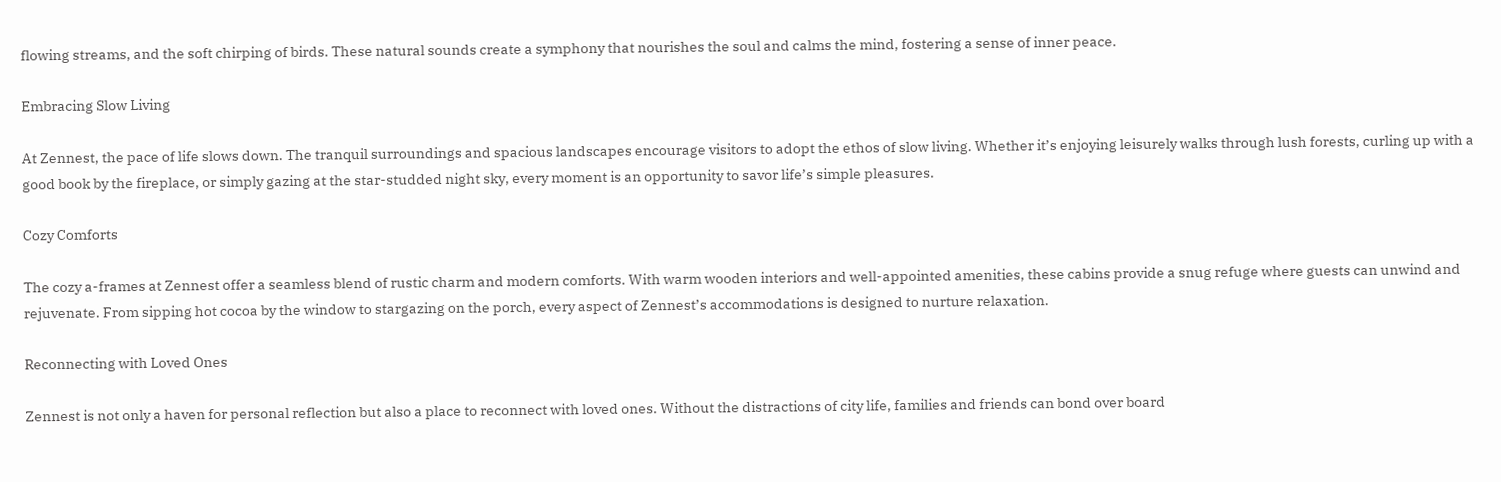flowing streams, and the soft chirping of birds. These natural sounds create a symphony that nourishes the soul and calms the mind, fostering a sense of inner peace.

Embracing Slow Living

At Zennest, the pace of life slows down. The tranquil surroundings and spacious landscapes encourage visitors to adopt the ethos of slow living. Whether it’s enjoying leisurely walks through lush forests, curling up with a good book by the fireplace, or simply gazing at the star-studded night sky, every moment is an opportunity to savor life’s simple pleasures.

Cozy Comforts

The cozy a-frames at Zennest offer a seamless blend of rustic charm and modern comforts. With warm wooden interiors and well-appointed amenities, these cabins provide a snug refuge where guests can unwind and rejuvenate. From sipping hot cocoa by the window to stargazing on the porch, every aspect of Zennest’s accommodations is designed to nurture relaxation.

Reconnecting with Loved Ones

Zennest is not only a haven for personal reflection but also a place to reconnect with loved ones. Without the distractions of city life, families and friends can bond over board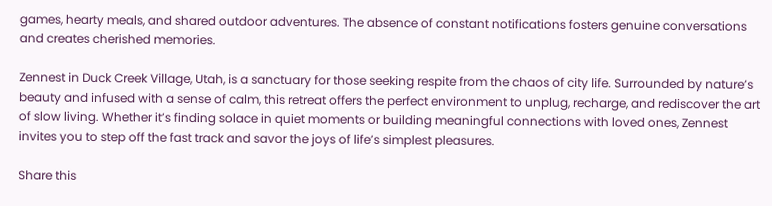games, hearty meals, and shared outdoor adventures. The absence of constant notifications fosters genuine conversations and creates cherished memories.

Zennest in Duck Creek Village, Utah, is a sanctuary for those seeking respite from the chaos of city life. Surrounded by nature’s beauty and infused with a sense of calm, this retreat offers the perfect environment to unplug, recharge, and rediscover the art of slow living. Whether it’s finding solace in quiet moments or building meaningful connections with loved ones, Zennest invites you to step off the fast track and savor the joys of life’s simplest pleasures.

Share this